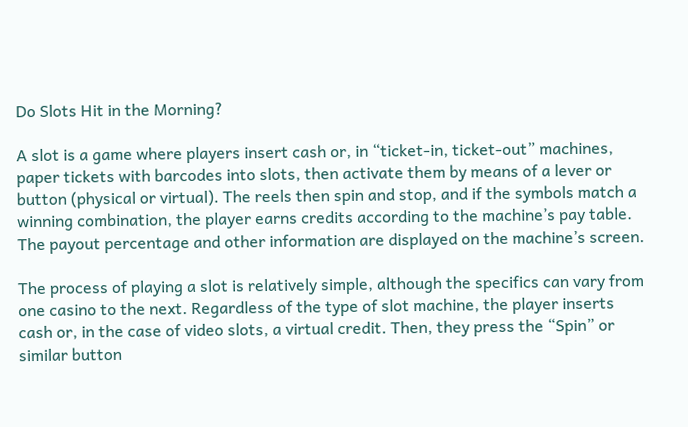Do Slots Hit in the Morning?

A slot is a game where players insert cash or, in “ticket-in, ticket-out” machines, paper tickets with barcodes into slots, then activate them by means of a lever or button (physical or virtual). The reels then spin and stop, and if the symbols match a winning combination, the player earns credits according to the machine’s pay table. The payout percentage and other information are displayed on the machine’s screen.

The process of playing a slot is relatively simple, although the specifics can vary from one casino to the next. Regardless of the type of slot machine, the player inserts cash or, in the case of video slots, a virtual credit. Then, they press the “Spin” or similar button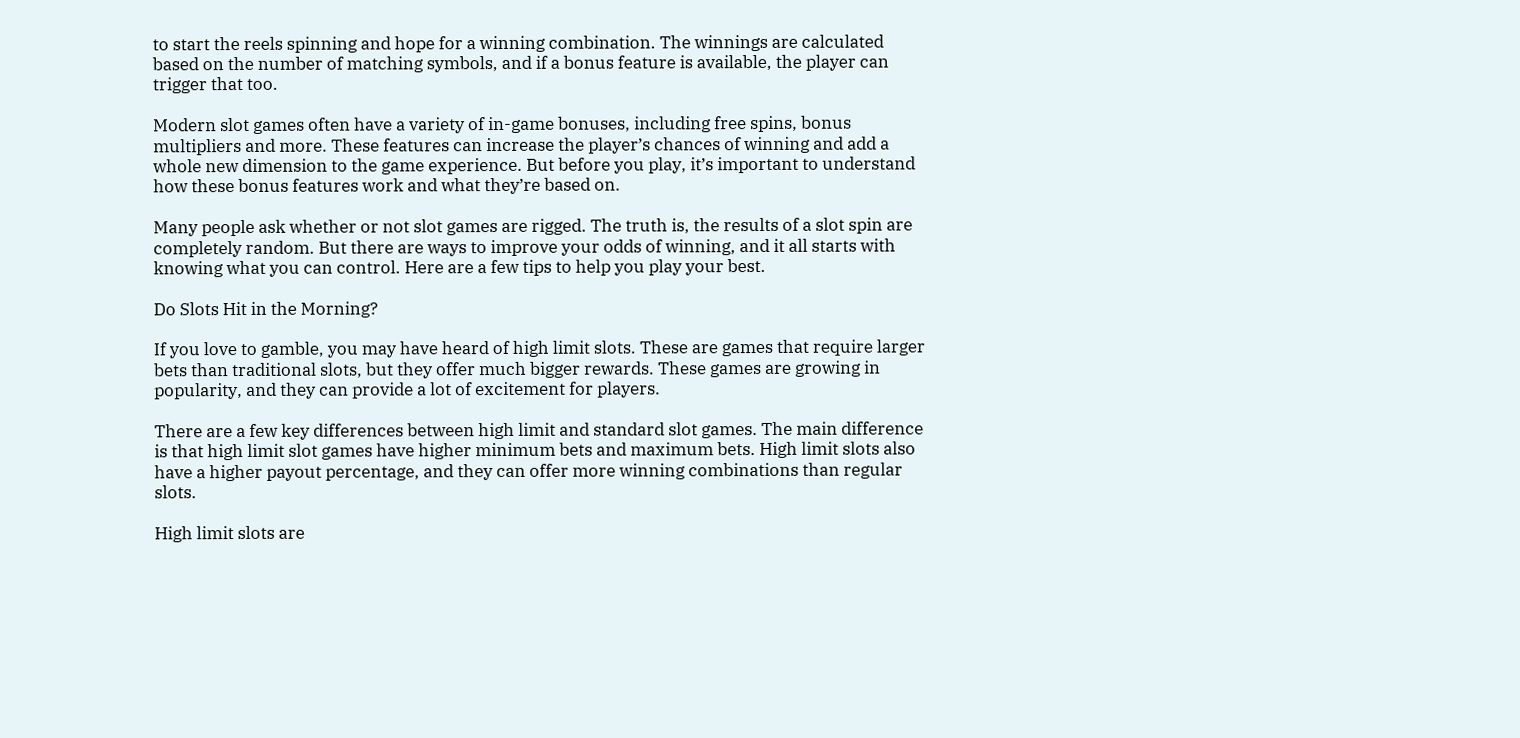to start the reels spinning and hope for a winning combination. The winnings are calculated based on the number of matching symbols, and if a bonus feature is available, the player can trigger that too.

Modern slot games often have a variety of in-game bonuses, including free spins, bonus multipliers and more. These features can increase the player’s chances of winning and add a whole new dimension to the game experience. But before you play, it’s important to understand how these bonus features work and what they’re based on.

Many people ask whether or not slot games are rigged. The truth is, the results of a slot spin are completely random. But there are ways to improve your odds of winning, and it all starts with knowing what you can control. Here are a few tips to help you play your best.

Do Slots Hit in the Morning?

If you love to gamble, you may have heard of high limit slots. These are games that require larger bets than traditional slots, but they offer much bigger rewards. These games are growing in popularity, and they can provide a lot of excitement for players.

There are a few key differences between high limit and standard slot games. The main difference is that high limit slot games have higher minimum bets and maximum bets. High limit slots also have a higher payout percentage, and they can offer more winning combinations than regular slots.

High limit slots are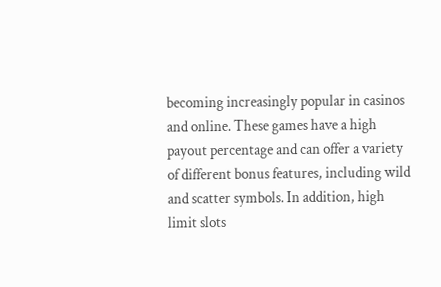becoming increasingly popular in casinos and online. These games have a high payout percentage and can offer a variety of different bonus features, including wild and scatter symbols. In addition, high limit slots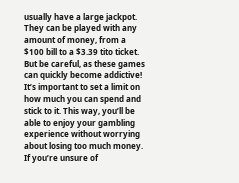usually have a large jackpot. They can be played with any amount of money, from a $100 bill to a $3.39 tito ticket. But be careful, as these games can quickly become addictive! It’s important to set a limit on how much you can spend and stick to it. This way, you’ll be able to enjoy your gambling experience without worrying about losing too much money. If you’re unsure of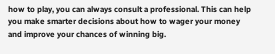how to play, you can always consult a professional. This can help you make smarter decisions about how to wager your money and improve your chances of winning big.